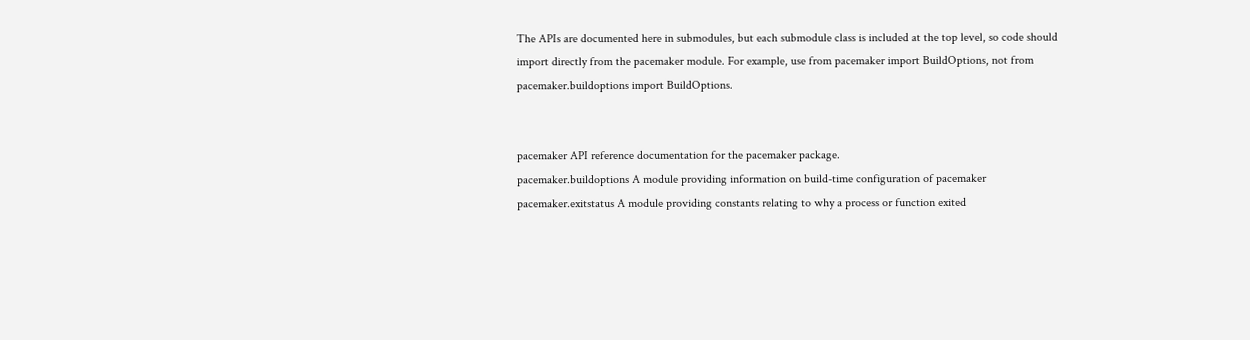The APIs are documented here in submodules, but each submodule class is included at the top level, so code should import directly from the pacemaker module. For example, use from pacemaker import BuildOptions, not from pacemaker.buildoptions import BuildOptions.


pacemaker API reference documentation for the pacemaker package.
pacemaker.buildoptions A module providing information on build-time configuration of pacemaker
pacemaker.exitstatus A module providing constants relating to why a process or function exited